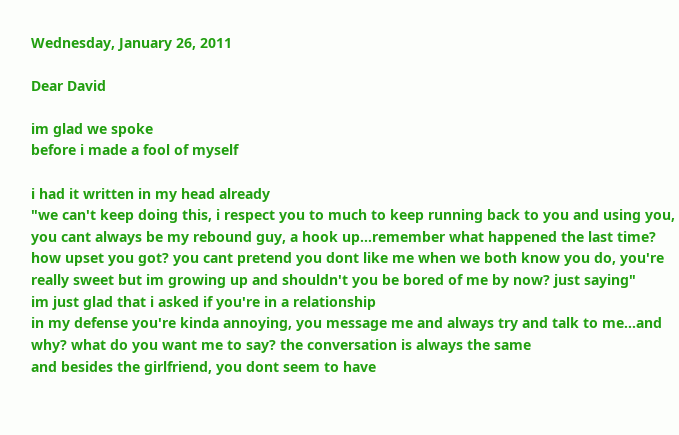Wednesday, January 26, 2011

Dear David

im glad we spoke
before i made a fool of myself

i had it written in my head already
"we can't keep doing this, i respect you to much to keep running back to you and using you, you cant always be my rebound guy, a hook up...remember what happened the last time? how upset you got? you cant pretend you dont like me when we both know you do, you're really sweet but im growing up and shouldn't you be bored of me by now? just saying"
im just glad that i asked if you're in a relationship
in my defense you're kinda annoying, you message me and always try and talk to me...and why? what do you want me to say? the conversation is always the same
and besides the girlfriend, you dont seem to have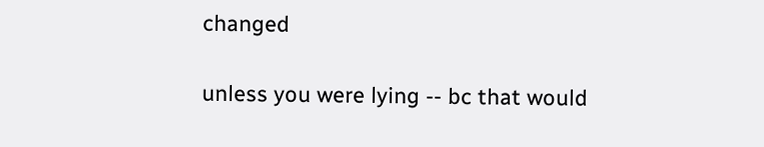changed

unless you were lying -- bc that would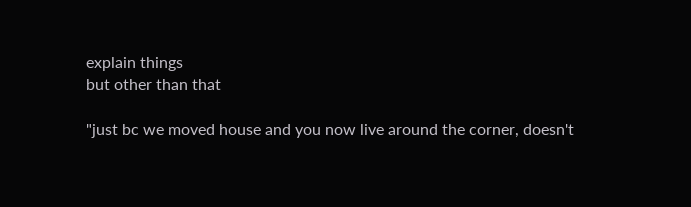explain things
but other than that

"just bc we moved house and you now live around the corner, doesn't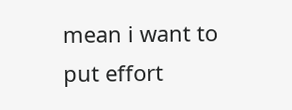mean i want to put effort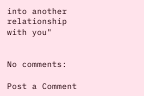into another relationship with you"


No comments:

Post a Comment